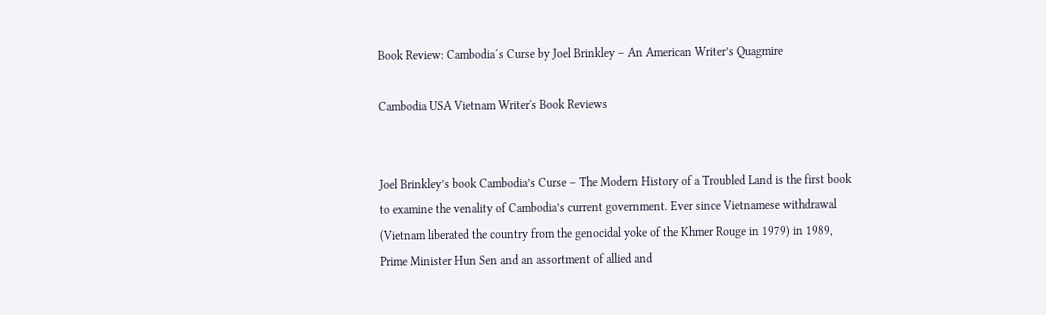Book Review: Cambodia´s Curse by Joel Brinkley – An American Writer’s Quagmire

Cambodia USA Vietnam Writer's Book Reviews


Joel Brinkley’s book Cambodia’s Curse – The Modern History of a Troubled Land is the first book to examine the venality of Cambodia’s current government. Ever since Vietnamese withdrawal (Vietnam liberated the country from the genocidal yoke of the Khmer Rouge in 1979) in 1989, Prime Minister Hun Sen and an assortment of allied and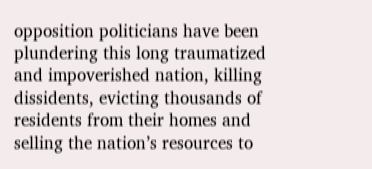opposition politicians have been plundering this long traumatized and impoverished nation, killing dissidents, evicting thousands of residents from their homes and selling the nation’s resources to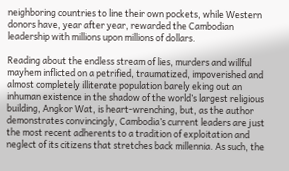neighboring countries to line their own pockets, while Western donors have, year after year, rewarded the Cambodian leadership with millions upon millions of dollars.

Reading about the endless stream of lies, murders and willful mayhem inflicted on a petrified, traumatized, impoverished and almost completely illiterate population barely eking out an inhuman existence in the shadow of the world’s largest religious building, Angkor Wat, is heart-wrenching, but, as the author demonstrates convincingly, Cambodia’s current leaders are just the most recent adherents to a tradition of exploitation and neglect of its citizens that stretches back millennia. As such, the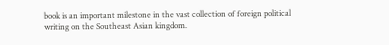book is an important milestone in the vast collection of foreign political writing on the Southeast Asian kingdom.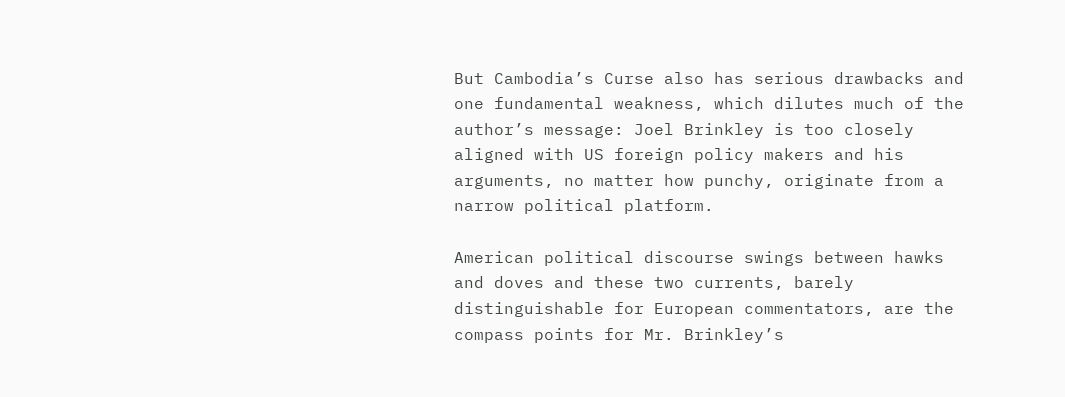But Cambodia’s Curse also has serious drawbacks and one fundamental weakness, which dilutes much of the author’s message: Joel Brinkley is too closely aligned with US foreign policy makers and his arguments, no matter how punchy, originate from a narrow political platform.

American political discourse swings between hawks and doves and these two currents, barely distinguishable for European commentators, are the compass points for Mr. Brinkley’s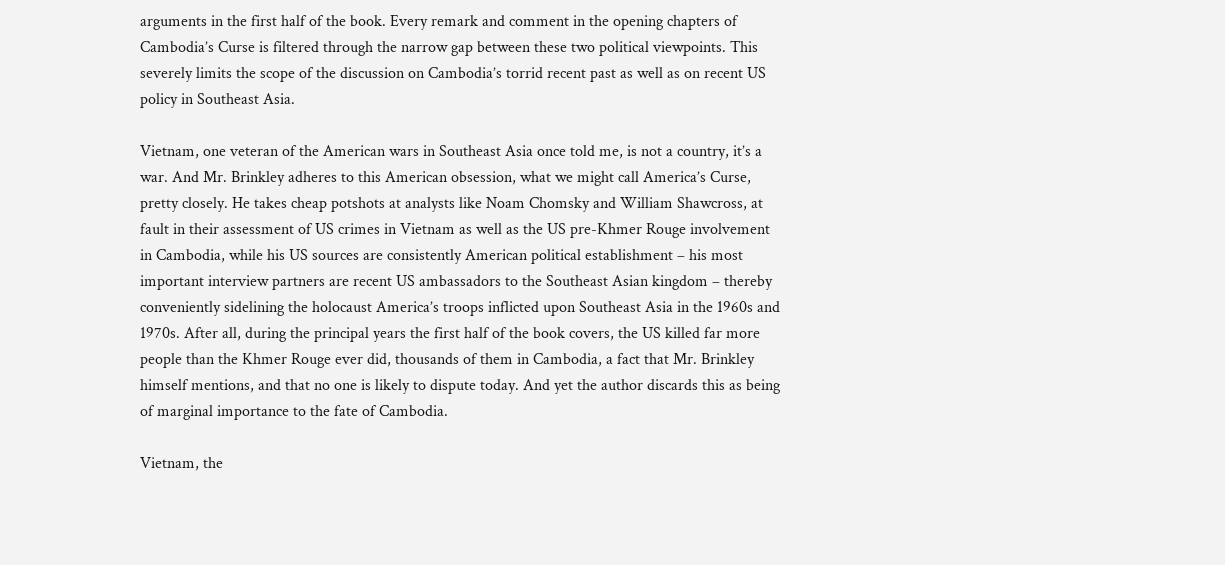arguments in the first half of the book. Every remark and comment in the opening chapters of Cambodia’s Curse is filtered through the narrow gap between these two political viewpoints. This severely limits the scope of the discussion on Cambodia’s torrid recent past as well as on recent US policy in Southeast Asia.

Vietnam, one veteran of the American wars in Southeast Asia once told me, is not a country, it’s a war. And Mr. Brinkley adheres to this American obsession, what we might call America’s Curse, pretty closely. He takes cheap potshots at analysts like Noam Chomsky and William Shawcross, at fault in their assessment of US crimes in Vietnam as well as the US pre-Khmer Rouge involvement in Cambodia, while his US sources are consistently American political establishment – his most important interview partners are recent US ambassadors to the Southeast Asian kingdom – thereby conveniently sidelining the holocaust America’s troops inflicted upon Southeast Asia in the 1960s and 1970s. After all, during the principal years the first half of the book covers, the US killed far more people than the Khmer Rouge ever did, thousands of them in Cambodia, a fact that Mr. Brinkley himself mentions, and that no one is likely to dispute today. And yet the author discards this as being of marginal importance to the fate of Cambodia.

Vietnam, the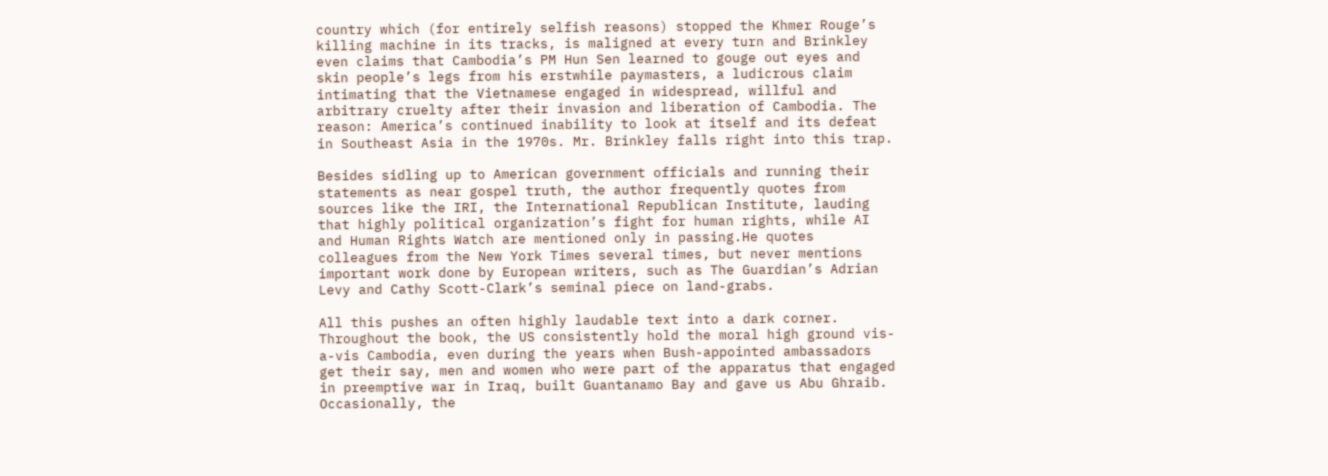country which (for entirely selfish reasons) stopped the Khmer Rouge’s killing machine in its tracks, is maligned at every turn and Brinkley even claims that Cambodia’s PM Hun Sen learned to gouge out eyes and skin people’s legs from his erstwhile paymasters, a ludicrous claim intimating that the Vietnamese engaged in widespread, willful and arbitrary cruelty after their invasion and liberation of Cambodia. The reason: America’s continued inability to look at itself and its defeat in Southeast Asia in the 1970s. Mr. Brinkley falls right into this trap.

Besides sidling up to American government officials and running their statements as near gospel truth, the author frequently quotes from sources like the IRI, the International Republican Institute, lauding that highly political organization’s fight for human rights, while AI and Human Rights Watch are mentioned only in passing.He quotes colleagues from the New York Times several times, but never mentions important work done by European writers, such as The Guardian’s Adrian Levy and Cathy Scott-Clark’s seminal piece on land-grabs.

All this pushes an often highly laudable text into a dark corner. Throughout the book, the US consistently hold the moral high ground vis-a-vis Cambodia, even during the years when Bush-appointed ambassadors get their say, men and women who were part of the apparatus that engaged in preemptive war in Iraq, built Guantanamo Bay and gave us Abu Ghraib. Occasionally, the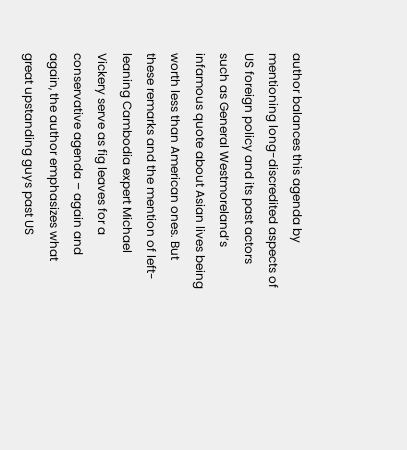author balances this agenda by mentioning long-discredited aspects of US foreign policy and its past actors such as General Westmoreland’s infamous quote about Asian lives being worth less than American ones. But these remarks and the mention of left-leaning Cambodia expert Michael Vickery serve as fig leaves for a conservative agenda – again and again, the author emphasizes what great upstanding guys past US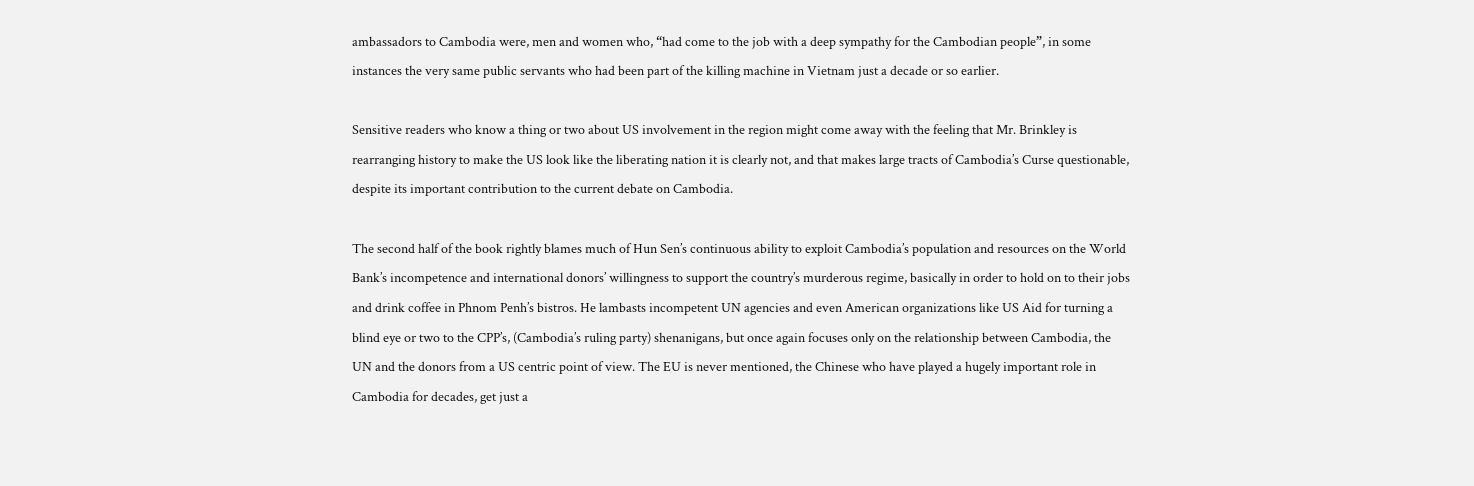ambassadors to Cambodia were, men and women who, “had come to the job with a deep sympathy for the Cambodian people”, in some instances the very same public servants who had been part of the killing machine in Vietnam just a decade or so earlier.

Sensitive readers who know a thing or two about US involvement in the region might come away with the feeling that Mr. Brinkley is rearranging history to make the US look like the liberating nation it is clearly not, and that makes large tracts of Cambodia’s Curse questionable, despite its important contribution to the current debate on Cambodia.

The second half of the book rightly blames much of Hun Sen’s continuous ability to exploit Cambodia’s population and resources on the World Bank’s incompetence and international donors’ willingness to support the country’s murderous regime, basically in order to hold on to their jobs and drink coffee in Phnom Penh’s bistros. He lambasts incompetent UN agencies and even American organizations like US Aid for turning a blind eye or two to the CPP’s, (Cambodia’s ruling party) shenanigans, but once again focuses only on the relationship between Cambodia, the UN and the donors from a US centric point of view. The EU is never mentioned, the Chinese who have played a hugely important role in Cambodia for decades, get just a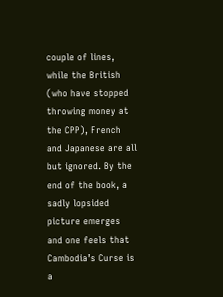couple of lines, while the British (who have stopped throwing money at the CPP), French and Japanese are all but ignored. By the end of the book, a sadly lopsided picture emerges and one feels that Cambodia’s Curse is a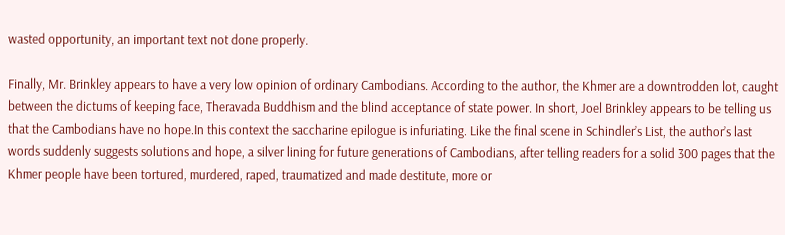wasted opportunity, an important text not done properly.

Finally, Mr. Brinkley appears to have a very low opinion of ordinary Cambodians. According to the author, the Khmer are a downtrodden lot, caught between the dictums of keeping face, Theravada Buddhism and the blind acceptance of state power. In short, Joel Brinkley appears to be telling us that the Cambodians have no hope.In this context the saccharine epilogue is infuriating. Like the final scene in Schindler’s List, the author’s last words suddenly suggests solutions and hope, a silver lining for future generations of Cambodians, after telling readers for a solid 300 pages that the Khmer people have been tortured, murdered, raped, traumatized and made destitute, more or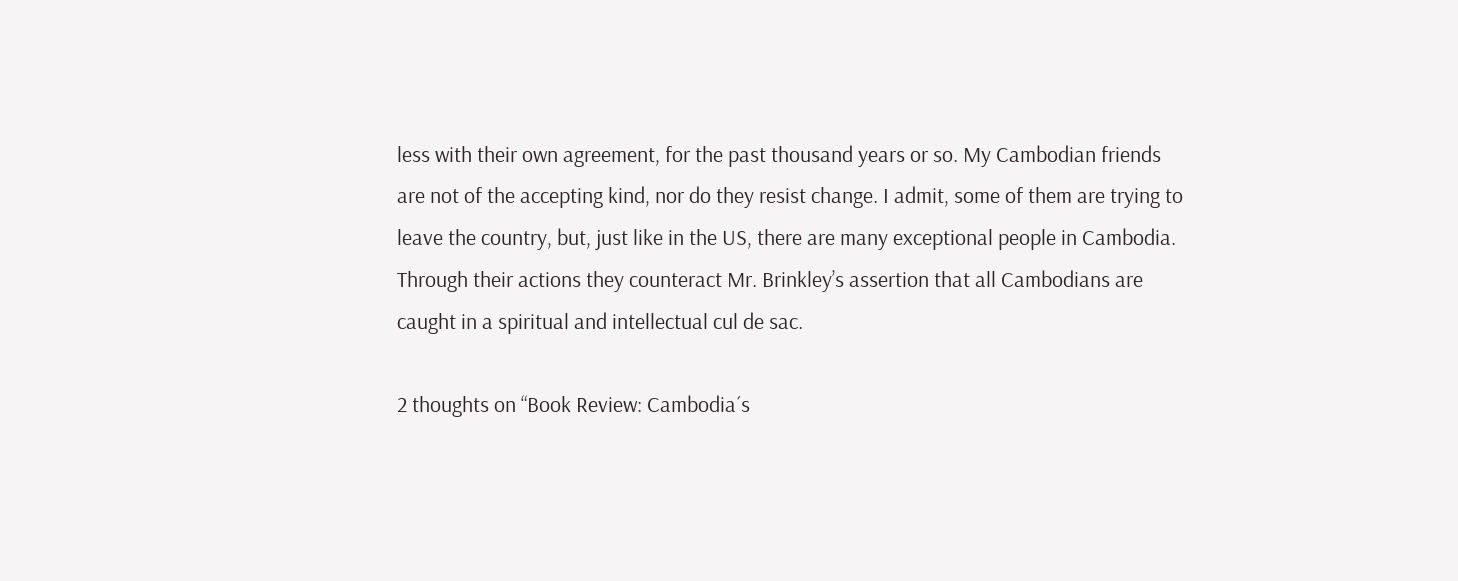less with their own agreement, for the past thousand years or so. My Cambodian friends are not of the accepting kind, nor do they resist change. I admit, some of them are trying to leave the country, but, just like in the US, there are many exceptional people in Cambodia. Through their actions they counteract Mr. Brinkley’s assertion that all Cambodians are caught in a spiritual and intellectual cul de sac.

2 thoughts on “Book Review: Cambodia´s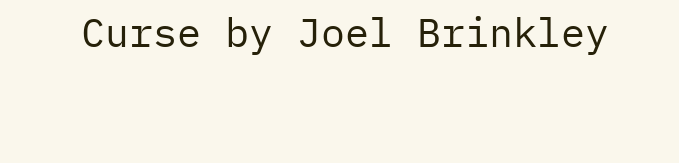Curse by Joel Brinkley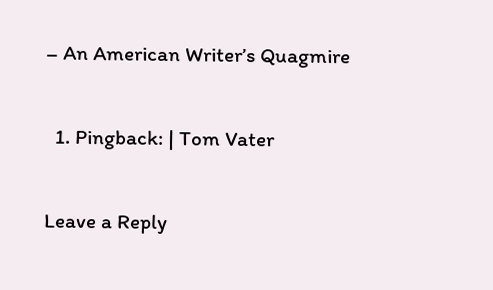– An American Writer’s Quagmire

  1. Pingback: | Tom Vater

Leave a Reply